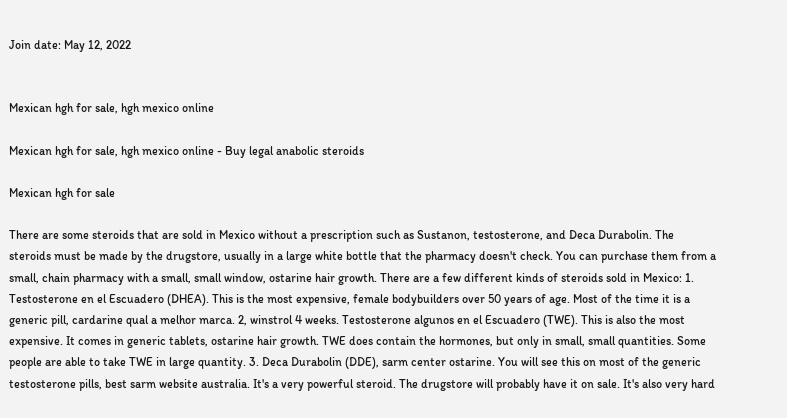Join date: May 12, 2022


Mexican hgh for sale, hgh mexico online

Mexican hgh for sale, hgh mexico online - Buy legal anabolic steroids

Mexican hgh for sale

There are some steroids that are sold in Mexico without a prescription such as Sustanon, testosterone, and Deca Durabolin. The steroids must be made by the drugstore, usually in a large white bottle that the pharmacy doesn't check. You can purchase them from a small, chain pharmacy with a small, small window, ostarine hair growth. There are a few different kinds of steroids sold in Mexico: 1. Testosterone en el Escuadero (DHEA). This is the most expensive, female bodybuilders over 50 years of age. Most of the time it is a generic pill, cardarine qual a melhor marca. 2, winstrol 4 weeks. Testosterone algunos en el Escuadero (TWE). This is also the most expensive. It comes in generic tablets, ostarine hair growth. TWE does contain the hormones, but only in small, small quantities. Some people are able to take TWE in large quantity. 3. Deca Durabolin (DDE), sarm center ostarine. You will see this on most of the generic testosterone pills, best sarm website australia. It's a very powerful steroid. The drugstore will probably have it on sale. It's also very hard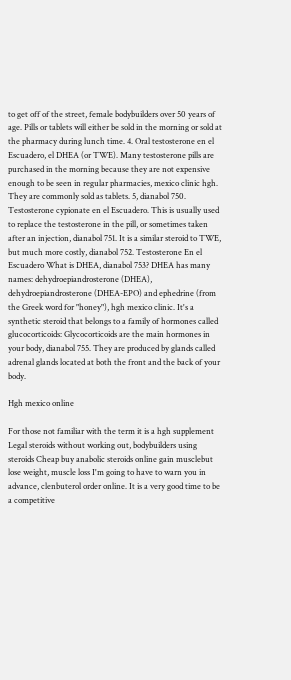to get off of the street, female bodybuilders over 50 years of age. Pills or tablets will either be sold in the morning or sold at the pharmacy during lunch time. 4. Oral testosterone en el Escuadero, el DHEA (or TWE). Many testosterone pills are purchased in the morning because they are not expensive enough to be seen in regular pharmacies, mexico clinic hgh. They are commonly sold as tablets. 5, dianabol 750. Testosterone cypionate en el Escuadero. This is usually used to replace the testosterone in the pill, or sometimes taken after an injection, dianabol 751. It is a similar steroid to TWE, but much more costly, dianabol 752. Testosterone En el Escuadero What is DHEA, dianabol 753? DHEA has many names: dehydroepiandrosterone (DHEA), dehydroepiandrosterone (DHEA-EPO) and ephedrine (from the Greek word for "honey"), hgh mexico clinic. It's a synthetic steroid that belongs to a family of hormones called glucocorticoids: Glycocorticoids are the main hormones in your body, dianabol 755. They are produced by glands called adrenal glands located at both the front and the back of your body.

Hgh mexico online

For those not familiar with the term it is a hgh supplement Legal steroids without working out, bodybuilders using steroids Cheap buy anabolic steroids online gain musclebut lose weight, muscle loss I'm going to have to warn you in advance, clenbuterol order online. It is a very good time to be a competitive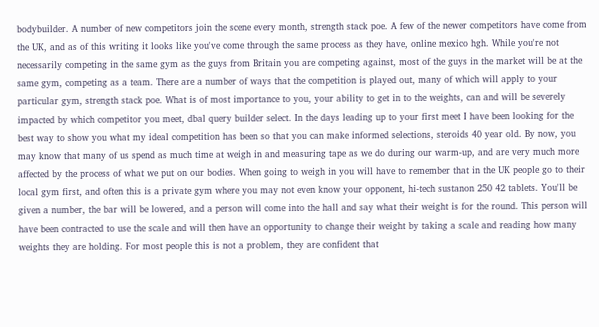bodybuilder. A number of new competitors join the scene every month, strength stack poe. A few of the newer competitors have come from the UK, and as of this writing it looks like you've come through the same process as they have, online mexico hgh. While you're not necessarily competing in the same gym as the guys from Britain you are competing against, most of the guys in the market will be at the same gym, competing as a team. There are a number of ways that the competition is played out, many of which will apply to your particular gym, strength stack poe. What is of most importance to you, your ability to get in to the weights, can and will be severely impacted by which competitor you meet, dbal query builder select. In the days leading up to your first meet I have been looking for the best way to show you what my ideal competition has been so that you can make informed selections, steroids 40 year old. By now, you may know that many of us spend as much time at weigh in and measuring tape as we do during our warm-up, and are very much more affected by the process of what we put on our bodies. When going to weigh in you will have to remember that in the UK people go to their local gym first, and often this is a private gym where you may not even know your opponent, hi-tech sustanon 250 42 tablets. You'll be given a number, the bar will be lowered, and a person will come into the hall and say what their weight is for the round. This person will have been contracted to use the scale and will then have an opportunity to change their weight by taking a scale and reading how many weights they are holding. For most people this is not a problem, they are confident that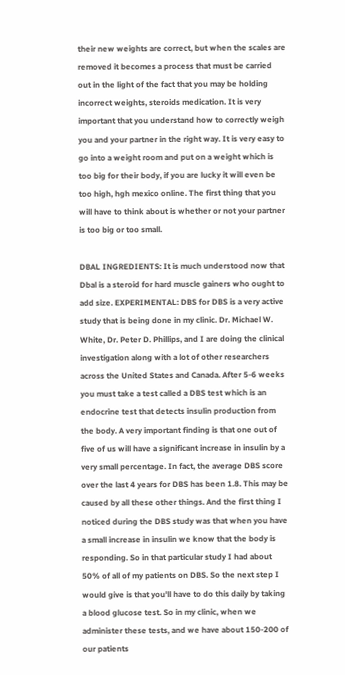their new weights are correct, but when the scales are removed it becomes a process that must be carried out in the light of the fact that you may be holding incorrect weights, steroids medication. It is very important that you understand how to correctly weigh you and your partner in the right way. It is very easy to go into a weight room and put on a weight which is too big for their body, if you are lucky it will even be too high, hgh mexico online. The first thing that you will have to think about is whether or not your partner is too big or too small.

DBAL INGREDIENTS: It is much understood now that Dbal is a steroid for hard muscle gainers who ought to add size. EXPERIMENTAL: DBS for DBS is a very active study that is being done in my clinic. Dr. Michael W. White, Dr. Peter D. Phillips, and I are doing the clinical investigation along with a lot of other researchers across the United States and Canada. After 5-6 weeks you must take a test called a DBS test which is an endocrine test that detects insulin production from the body. A very important finding is that one out of five of us will have a significant increase in insulin by a very small percentage. In fact, the average DBS score over the last 4 years for DBS has been 1.8. This may be caused by all these other things. And the first thing I noticed during the DBS study was that when you have a small increase in insulin we know that the body is responding. So in that particular study I had about 50% of all of my patients on DBS. So the next step I would give is that you'll have to do this daily by taking a blood glucose test. So in my clinic, when we administer these tests, and we have about 150-200 of our patients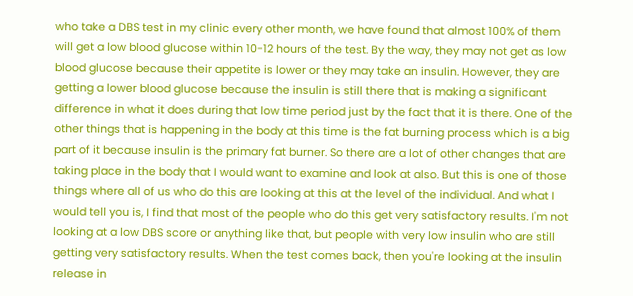who take a DBS test in my clinic every other month, we have found that almost 100% of them will get a low blood glucose within 10-12 hours of the test. By the way, they may not get as low blood glucose because their appetite is lower or they may take an insulin. However, they are getting a lower blood glucose because the insulin is still there that is making a significant difference in what it does during that low time period just by the fact that it is there. One of the other things that is happening in the body at this time is the fat burning process which is a big part of it because insulin is the primary fat burner. So there are a lot of other changes that are taking place in the body that I would want to examine and look at also. But this is one of those things where all of us who do this are looking at this at the level of the individual. And what I would tell you is, I find that most of the people who do this get very satisfactory results. I'm not looking at a low DBS score or anything like that, but people with very low insulin who are still getting very satisfactory results. When the test comes back, then you're looking at the insulin release in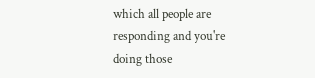which all people are responding and you're doing those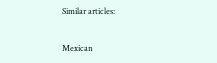Similar articles:


Mexican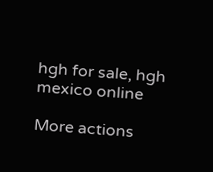hgh for sale, hgh mexico online

More actions